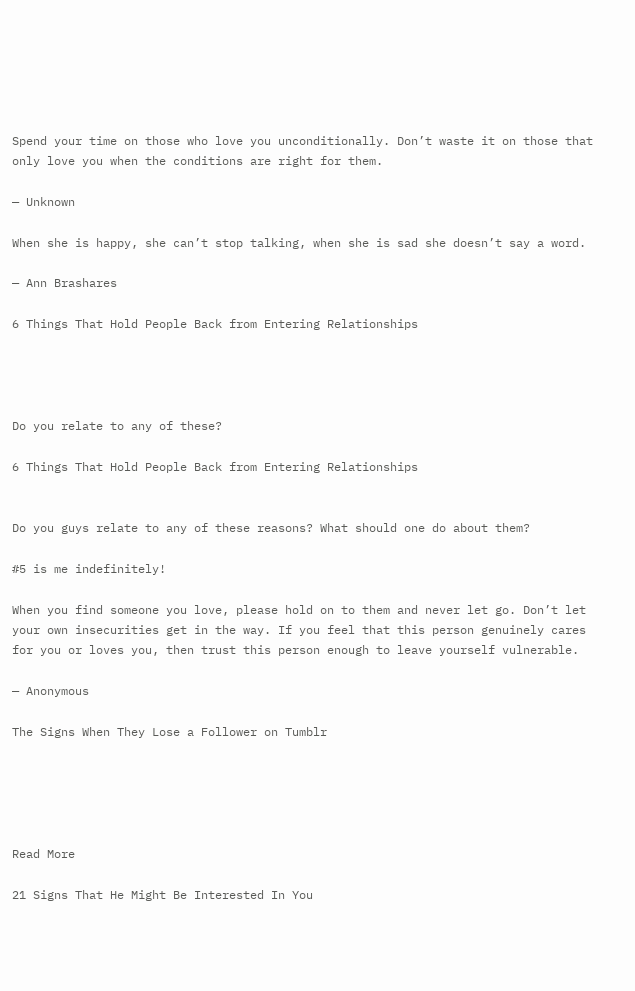Spend your time on those who love you unconditionally. Don’t waste it on those that only love you when the conditions are right for them.

— Unknown

When she is happy, she can’t stop talking, when she is sad she doesn’t say a word.

— Ann Brashares

6 Things That Hold People Back from Entering Relationships




Do you relate to any of these?

6 Things That Hold People Back from Entering Relationships


Do you guys relate to any of these reasons? What should one do about them?

#5 is me indefinitely!

When you find someone you love, please hold on to them and never let go. Don’t let your own insecurities get in the way. If you feel that this person genuinely cares for you or loves you, then trust this person enough to leave yourself vulnerable.

— Anonymous

The Signs When They Lose a Follower on Tumblr





Read More

21 Signs That He Might Be Interested In You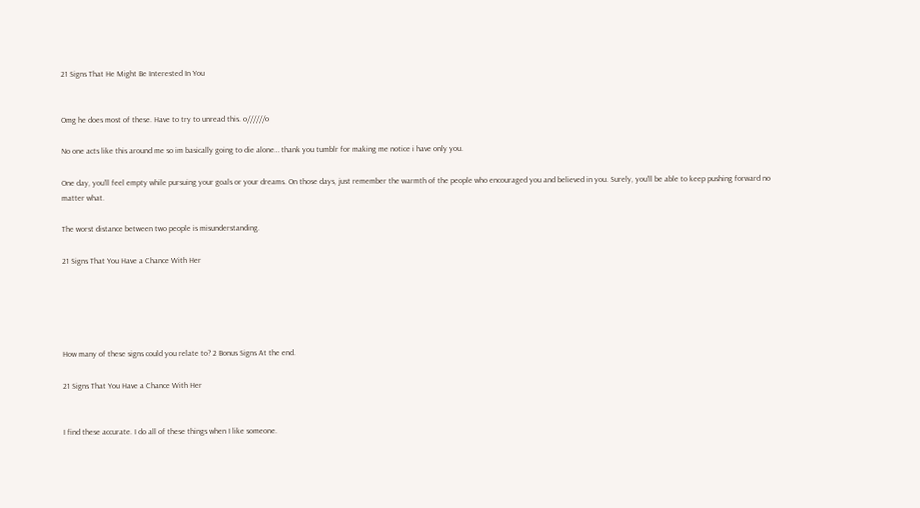21 Signs That He Might Be Interested In You


Omg he does most of these. Have to try to unread this. o//////o

No one acts like this around me so im basically going to die alone… thank you tumblr for making me notice i have only you.

One day, you’ll feel empty while pursuing your goals or your dreams. On those days, just remember the warmth of the people who encouraged you and believed in you. Surely, you’ll be able to keep pushing forward no matter what.

The worst distance between two people is misunderstanding.

21 Signs That You Have a Chance With Her





How many of these signs could you relate to? 2 Bonus Signs At the end.

21 Signs That You Have a Chance With Her


I find these accurate. I do all of these things when I like someone.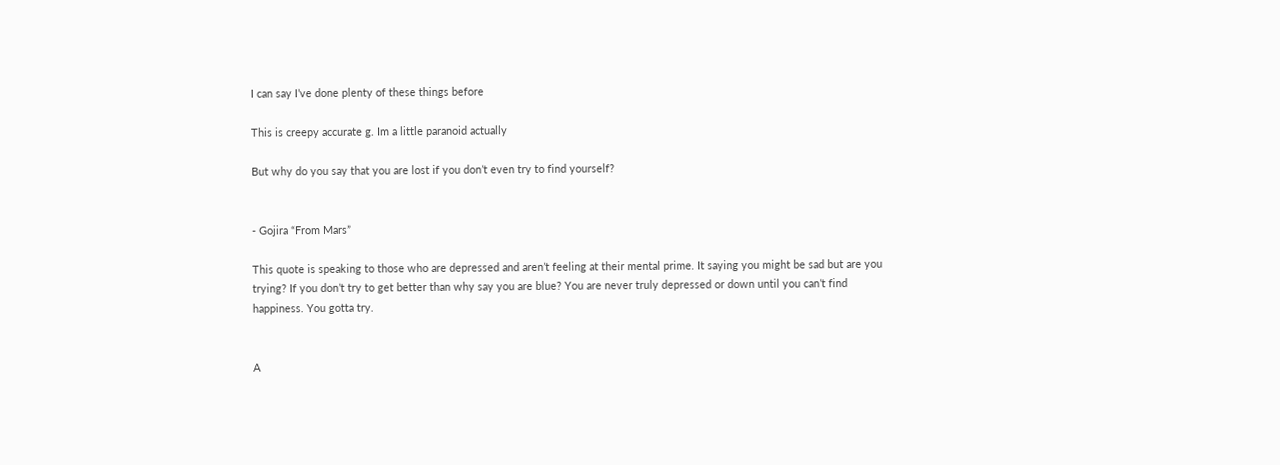I can say I’ve done plenty of these things before

This is creepy accurate g. Im a little paranoid actually

But why do you say that you are lost if you don’t even try to find yourself?


- Gojira “From Mars”

This quote is speaking to those who are depressed and aren’t feeling at their mental prime. It saying you might be sad but are you trying? If you don’t try to get better than why say you are blue? You are never truly depressed or down until you can’t find happiness. You gotta try.


A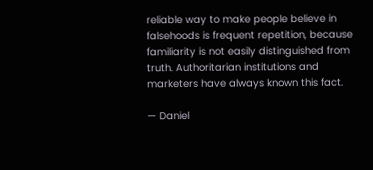reliable way to make people believe in falsehoods is frequent repetition, because familiarity is not easily distinguished from truth. Authoritarian institutions and marketers have always known this fact.

— Daniel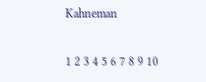Kahneman

1 2 3 4 5 6 7 8 9 10